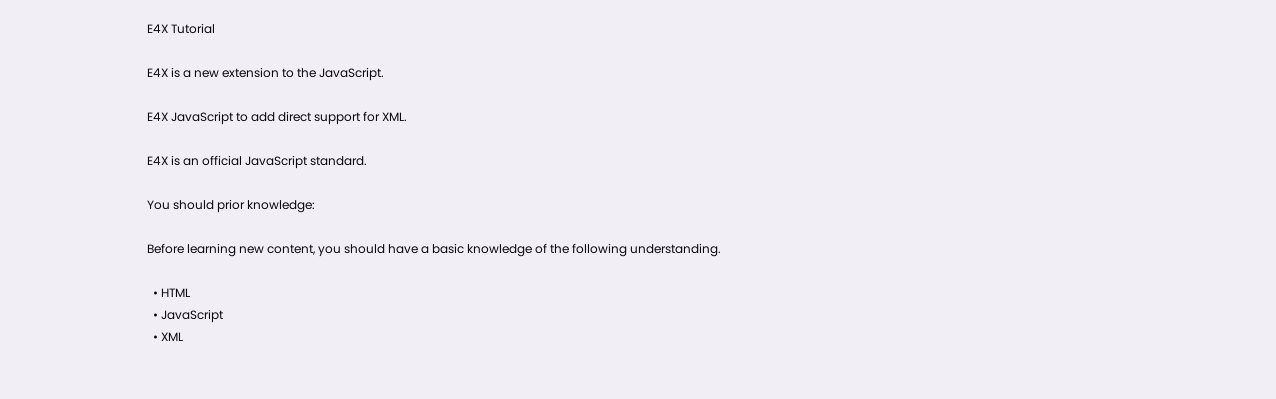E4X Tutorial

E4X is a new extension to the JavaScript.

E4X JavaScript to add direct support for XML.

E4X is an official JavaScript standard.

You should prior knowledge:

Before learning new content, you should have a basic knowledge of the following understanding.

  • HTML
  • JavaScript
  • XML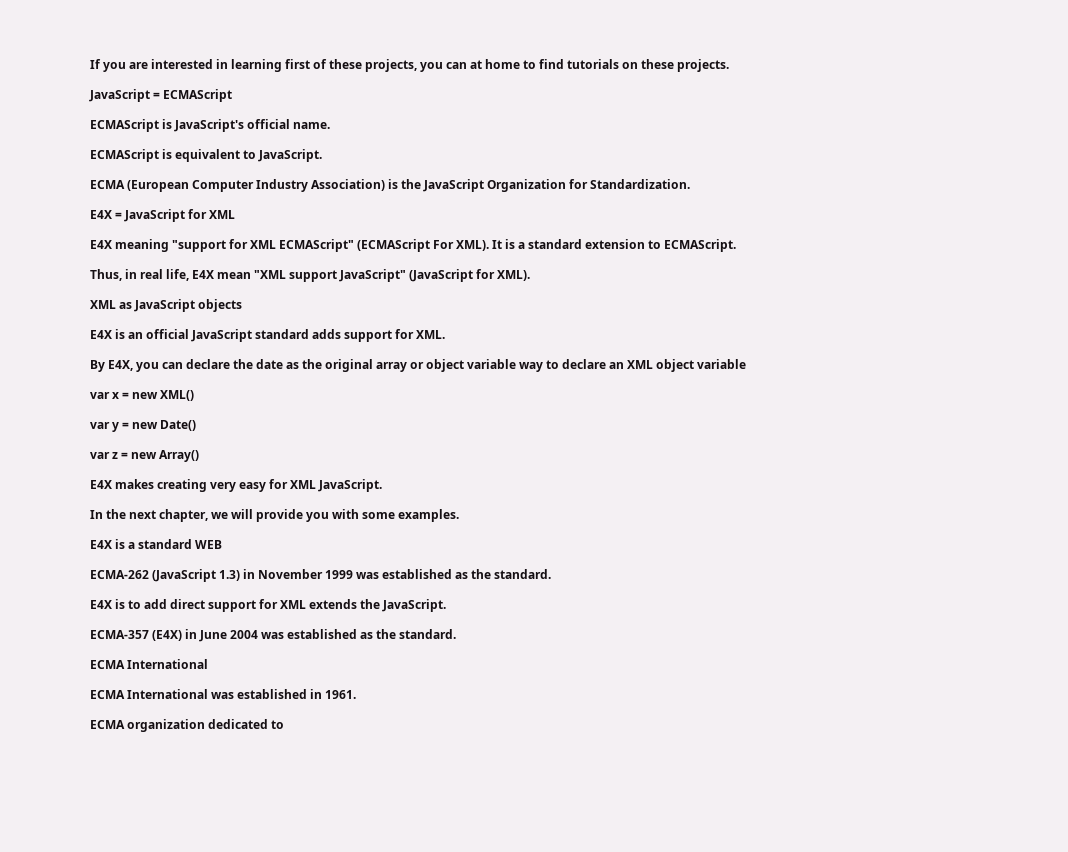If you are interested in learning first of these projects, you can at home to find tutorials on these projects.

JavaScript = ECMAScript

ECMAScript is JavaScript's official name.

ECMAScript is equivalent to JavaScript.

ECMA (European Computer Industry Association) is the JavaScript Organization for Standardization.

E4X = JavaScript for XML

E4X meaning "support for XML ECMAScript" (ECMAScript For XML). It is a standard extension to ECMAScript.

Thus, in real life, E4X mean "XML support JavaScript" (JavaScript for XML).

XML as JavaScript objects

E4X is an official JavaScript standard adds support for XML.

By E4X, you can declare the date as the original array or object variable way to declare an XML object variable

var x = new XML()

var y = new Date()

var z = new Array()

E4X makes creating very easy for XML JavaScript.

In the next chapter, we will provide you with some examples.

E4X is a standard WEB

ECMA-262 (JavaScript 1.3) in November 1999 was established as the standard.

E4X is to add direct support for XML extends the JavaScript.

ECMA-357 (E4X) in June 2004 was established as the standard.

ECMA International

ECMA International was established in 1961.

ECMA organization dedicated to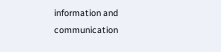information and communication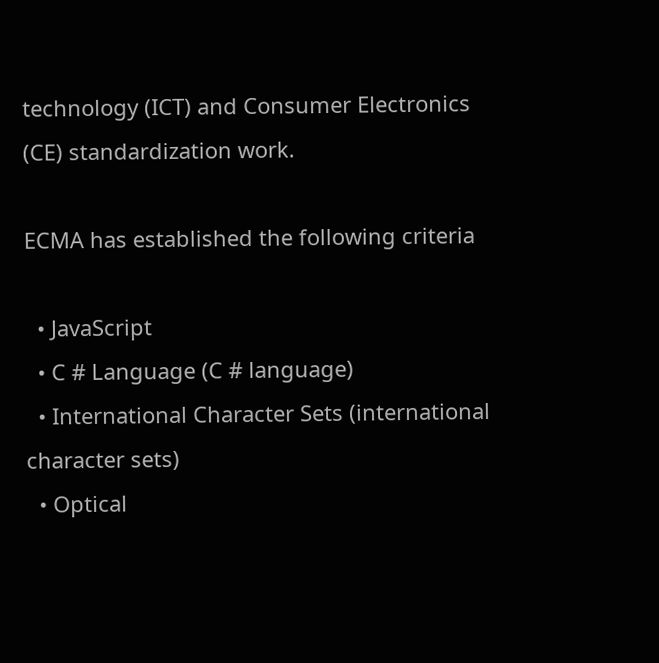technology (ICT) and Consumer Electronics (CE) standardization work.

ECMA has established the following criteria

  • JavaScript
  • C # Language (C # language)
  • International Character Sets (international character sets)
  • Optical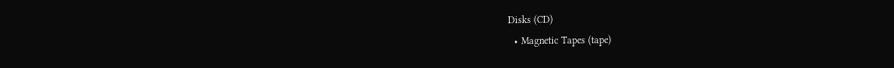Disks (CD)
  • Magnetic Tapes (tape)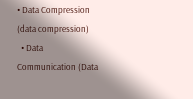• Data Compression (data compression)
  • Data Communication (Data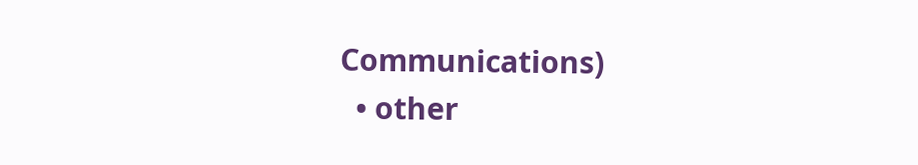Communications)
  • other